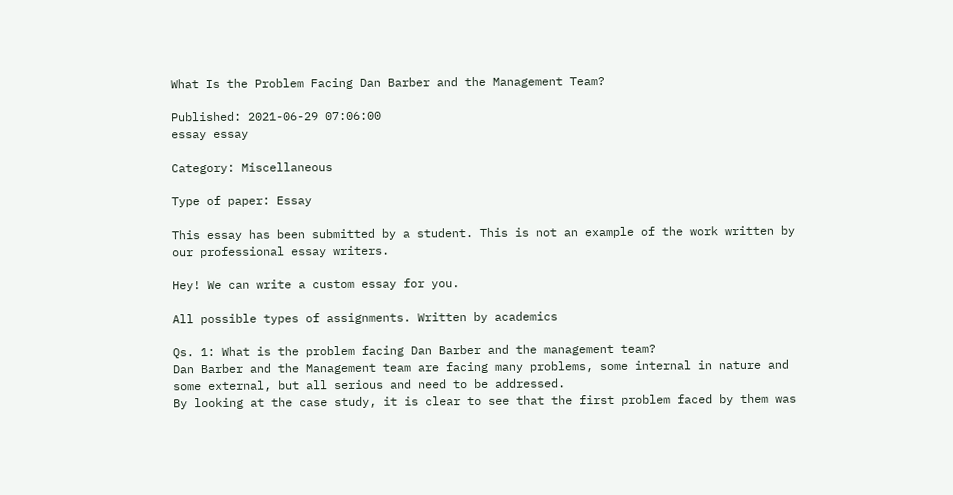What Is the Problem Facing Dan Barber and the Management Team?

Published: 2021-06-29 07:06:00
essay essay

Category: Miscellaneous

Type of paper: Essay

This essay has been submitted by a student. This is not an example of the work written by our professional essay writers.

Hey! We can write a custom essay for you.

All possible types of assignments. Written by academics

Qs. 1: What is the problem facing Dan Barber and the management team?
Dan Barber and the Management team are facing many problems, some internal in nature and some external, but all serious and need to be addressed.
By looking at the case study, it is clear to see that the first problem faced by them was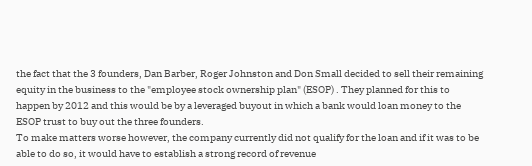the fact that the 3 founders, Dan Barber, Roger Johnston and Don Small decided to sell their remaining equity in the business to the "employee stock ownership plan" (ESOP) . They planned for this to happen by 2012 and this would be by a leveraged buyout in which a bank would loan money to the ESOP trust to buy out the three founders.
To make matters worse however, the company currently did not qualify for the loan and if it was to be able to do so, it would have to establish a strong record of revenue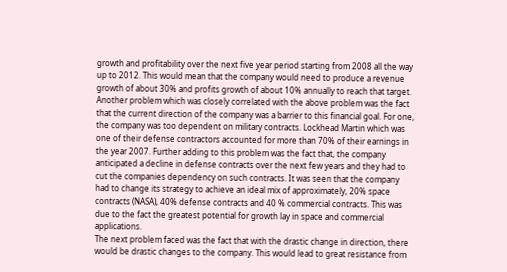growth and profitability over the next five year period starting from 2008 all the way up to 2012. This would mean that the company would need to produce a revenue growth of about 30% and profits growth of about 10% annually to reach that target.
Another problem which was closely correlated with the above problem was the fact that the current direction of the company was a barrier to this financial goal. For one, the company was too dependent on military contracts. Lockhead Martin which was one of their defense contractors accounted for more than 70% of their earnings in the year 2007. Further adding to this problem was the fact that, the company anticipated a decline in defense contracts over the next few years and they had to cut the companies dependency on such contracts. It was seen that the company had to change its strategy to achieve an ideal mix of approximately, 20% space contracts (NASA), 40% defense contracts and 40 % commercial contracts. This was due to the fact the greatest potential for growth lay in space and commercial applications.
The next problem faced was the fact that with the drastic change in direction, there would be drastic changes to the company. This would lead to great resistance from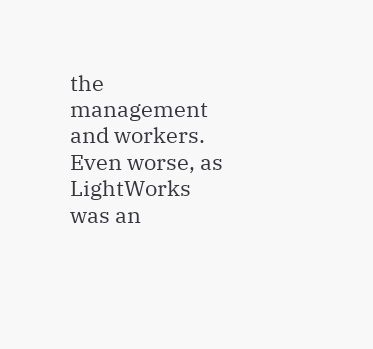the management and workers. Even worse, as LightWorks was an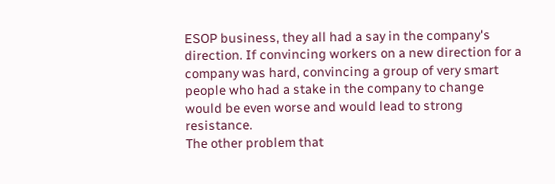ESOP business, they all had a say in the company's direction. If convincing workers on a new direction for a company was hard, convincing a group of very smart people who had a stake in the company to change would be even worse and would lead to strong resistance.
The other problem that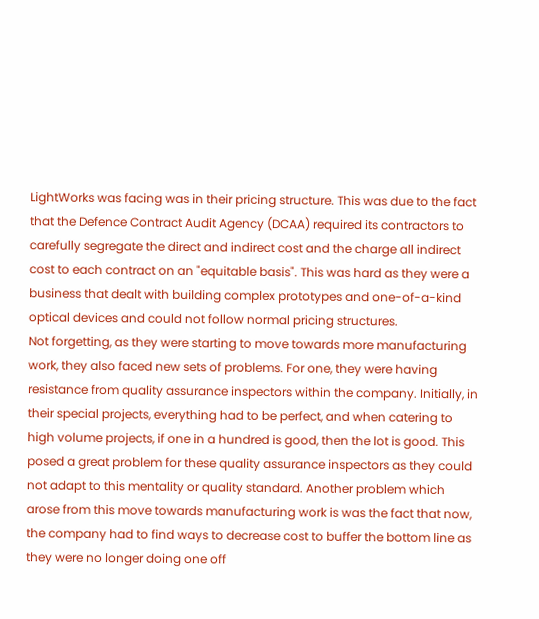LightWorks was facing was in their pricing structure. This was due to the fact that the Defence Contract Audit Agency (DCAA) required its contractors to carefully segregate the direct and indirect cost and the charge all indirect cost to each contract on an "equitable basis". This was hard as they were a business that dealt with building complex prototypes and one-of-a-kind optical devices and could not follow normal pricing structures.
Not forgetting, as they were starting to move towards more manufacturing work, they also faced new sets of problems. For one, they were having resistance from quality assurance inspectors within the company. Initially, in their special projects, everything had to be perfect, and when catering to high volume projects, if one in a hundred is good, then the lot is good. This posed a great problem for these quality assurance inspectors as they could not adapt to this mentality or quality standard. Another problem which arose from this move towards manufacturing work is was the fact that now, the company had to find ways to decrease cost to buffer the bottom line as they were no longer doing one off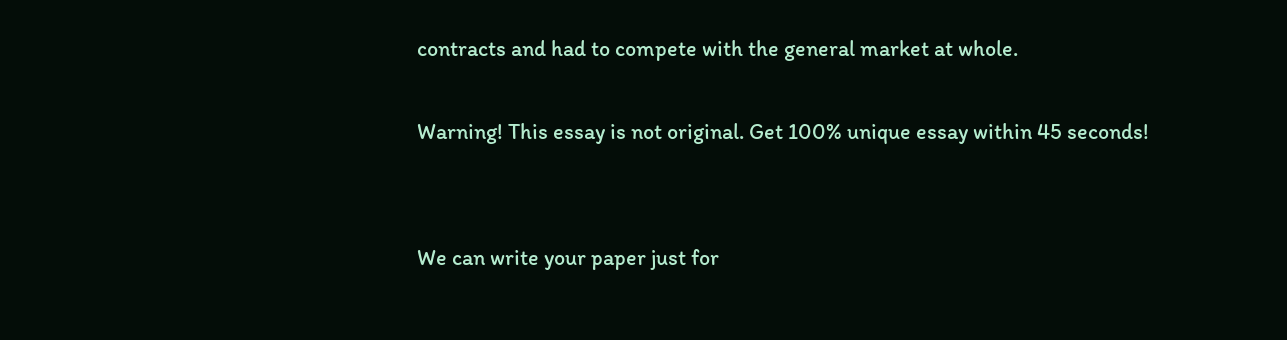contracts and had to compete with the general market at whole.

Warning! This essay is not original. Get 100% unique essay within 45 seconds!


We can write your paper just for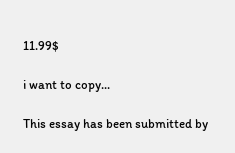11.99$

i want to copy...

This essay has been submitted by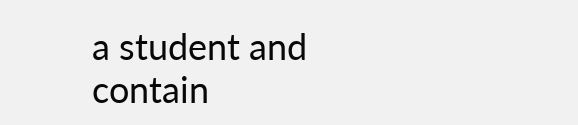a student and contain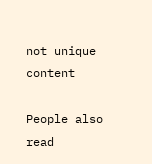not unique content

People also read